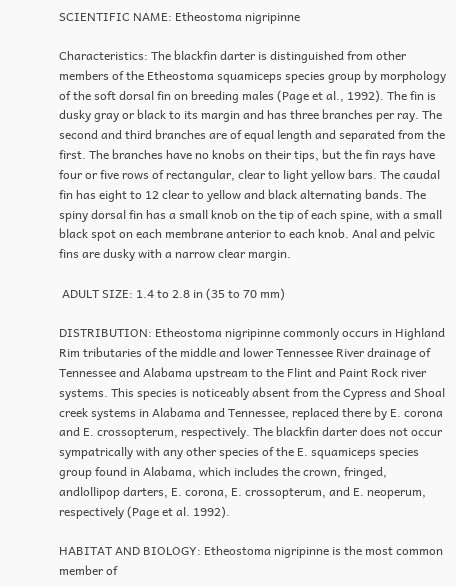SCIENTIFIC NAME: Etheostoma nigripinne

Characteristics: The blackfin darter is distinguished from other members of the Etheostoma squamiceps species group by morphology of the soft dorsal fin on breeding males (Page et al., 1992). The fin is dusky gray or black to its margin and has three branches per ray. The second and third branches are of equal length and separated from the first. The branches have no knobs on their tips, but the fin rays have four or five rows of rectangular, clear to light yellow bars. The caudal fin has eight to 12 clear to yellow and black alternating bands. The spiny dorsal fin has a small knob on the tip of each spine, with a small black spot on each membrane anterior to each knob. Anal and pelvic fins are dusky with a narrow clear margin.

 ADULT SIZE: 1.4 to 2.8 in (35 to 70 mm)

DISTRIBUTION: Etheostoma nigripinne commonly occurs in Highland Rim tributaries of the middle and lower Tennessee River drainage of Tennessee and Alabama upstream to the Flint and Paint Rock river systems. This species is noticeably absent from the Cypress and Shoal creek systems in Alabama and Tennessee, replaced there by E. corona and E. crossopterum, respectively. The blackfin darter does not occur sympatrically with any other species of the E. squamiceps species group found in Alabama, which includes the crown, fringed, andlollipop darters, E. corona, E. crossopterum, and E. neoperum, respectively (Page et al. 1992).

HABITAT AND BIOLOGY: Etheostoma nigripinne is the most common member of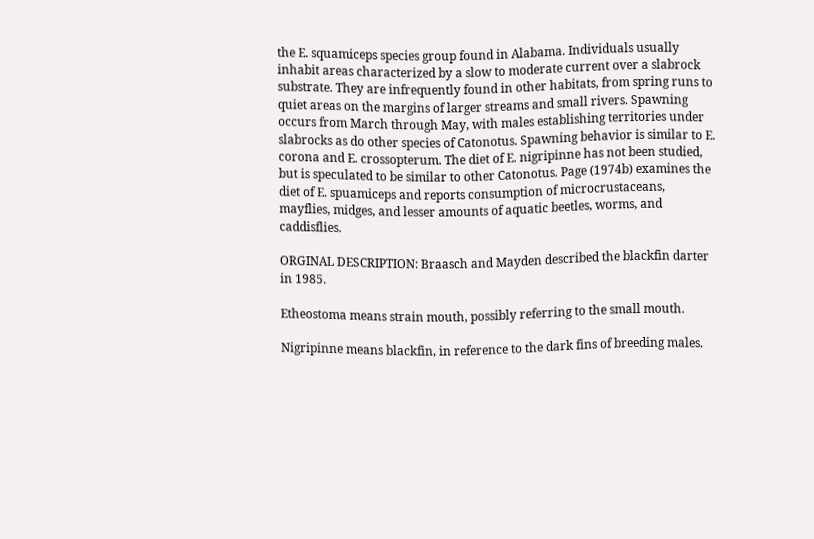the E. squamiceps species group found in Alabama. Individuals usually inhabit areas characterized by a slow to moderate current over a slabrock substrate. They are infrequently found in other habitats, from spring runs to quiet areas on the margins of larger streams and small rivers. Spawning occurs from March through May, with males establishing territories under slabrocks as do other species of Catonotus. Spawning behavior is similar to E. corona and E. crossopterum. The diet of E. nigripinne has not been studied, but is speculated to be similar to other Catonotus. Page (1974b) examines the diet of E. spuamiceps and reports consumption of microcrustaceans, mayflies, midges, and lesser amounts of aquatic beetles, worms, and caddisflies.

ORGINAL DESCRIPTION: Braasch and Mayden described the blackfin darter in 1985.

Etheostoma means strain mouth, possibly referring to the small mouth.

Nigripinne means blackfin, in reference to the dark fins of breeding males.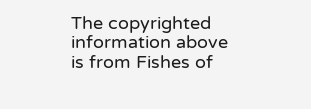The copyrighted information above is from Fishes of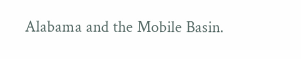Alabama and the Mobile Basin.